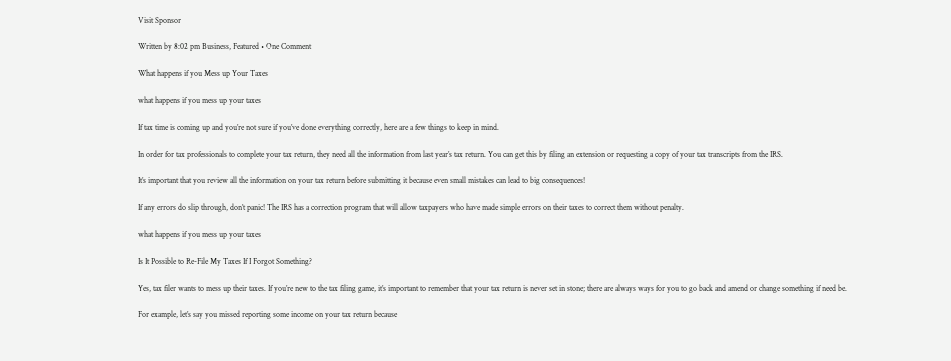Visit Sponsor

Written by 8:02 pm Business, Featured • One Comment

What happens if you Mess up Your Taxes

what happens if you mess up your taxes

If tax time is coming up and you’re not sure if you’ve done everything correctly, here are a few things to keep in mind.

In order for tax professionals to complete your tax return, they need all the information from last year’s tax return. You can get this by filing an extension or requesting a copy of your tax transcripts from the IRS.

It’s important that you review all the information on your tax return before submitting it because even small mistakes can lead to big consequences!

If any errors do slip through, don’t panic! The IRS has a correction program that will allow taxpayers who have made simple errors on their taxes to correct them without penalty.

what happens if you mess up your taxes

Is It Possible to Re-File My Taxes If I Forgot Something?

Yes, tax filer wants to mess up their taxes. If you’re new to the tax filing game, it’s important to remember that your tax return is never set in stone; there are always ways for you to go back and amend or change something if need be.

For example, let’s say you missed reporting some income on your tax return because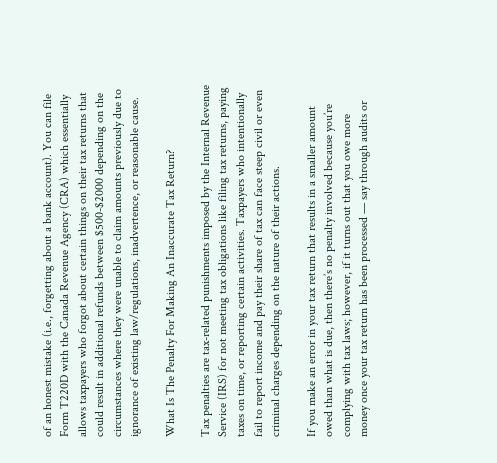of an honest mistake (i.e., forgetting about a bank account). You can file Form T220D with the Canada Revenue Agency (CRA) which essentially allows taxpayers who forgot about certain things on their tax returns that could result in additional refunds between $500-$2000 depending on the circumstances where they were unable to claim amounts previously due to ignorance of existing law/regulations, inadvertence, or reasonable cause.

What Is The Penalty For Making An Inaccurate Tax Return?

Tax penalties are tax-related punishments imposed by the Internal Revenue Service (IRS) for not meeting tax obligations like filing tax returns, paying taxes on time, or reporting certain activities. Taxpayers who intentionally fail to report income and pay their share of tax can face steep civil or even criminal charges depending on the nature of their actions.

If you make an error in your tax return that results in a smaller amount owed than what is due, then there’s no penalty involved because you’re complying with tax laws; however, if it turns out that you owe more money once your tax return has been processed — say through audits or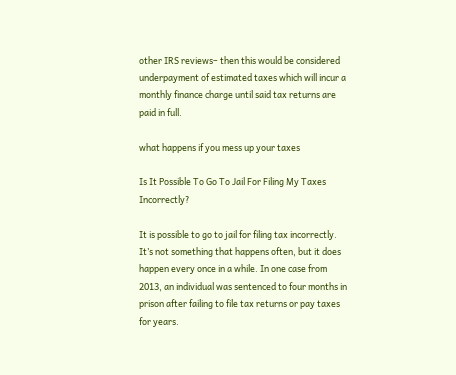other IRS reviews– then this would be considered underpayment of estimated taxes which will incur a monthly finance charge until said tax returns are paid in full.

what happens if you mess up your taxes

Is It Possible To Go To Jail For Filing My Taxes Incorrectly?

It is possible to go to jail for filing tax incorrectly. It’s not something that happens often, but it does happen every once in a while. In one case from 2013, an individual was sentenced to four months in prison after failing to file tax returns or pay taxes for years.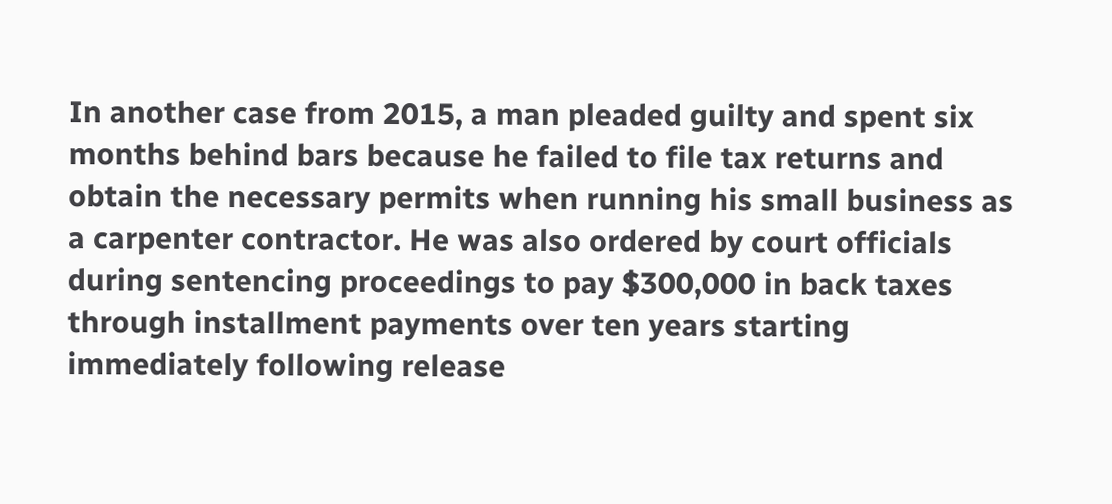In another case from 2015, a man pleaded guilty and spent six months behind bars because he failed to file tax returns and obtain the necessary permits when running his small business as a carpenter contractor. He was also ordered by court officials during sentencing proceedings to pay $300,000 in back taxes through installment payments over ten years starting immediately following release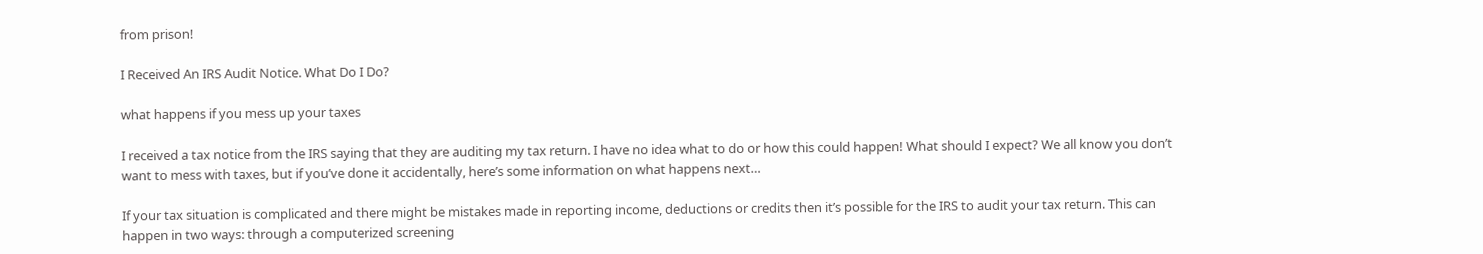from prison!

I Received An IRS Audit Notice. What Do I Do?

what happens if you mess up your taxes

I received a tax notice from the IRS saying that they are auditing my tax return. I have no idea what to do or how this could happen! What should I expect? We all know you don’t want to mess with taxes, but if you’ve done it accidentally, here’s some information on what happens next…

If your tax situation is complicated and there might be mistakes made in reporting income, deductions or credits then it’s possible for the IRS to audit your tax return. This can happen in two ways: through a computerized screening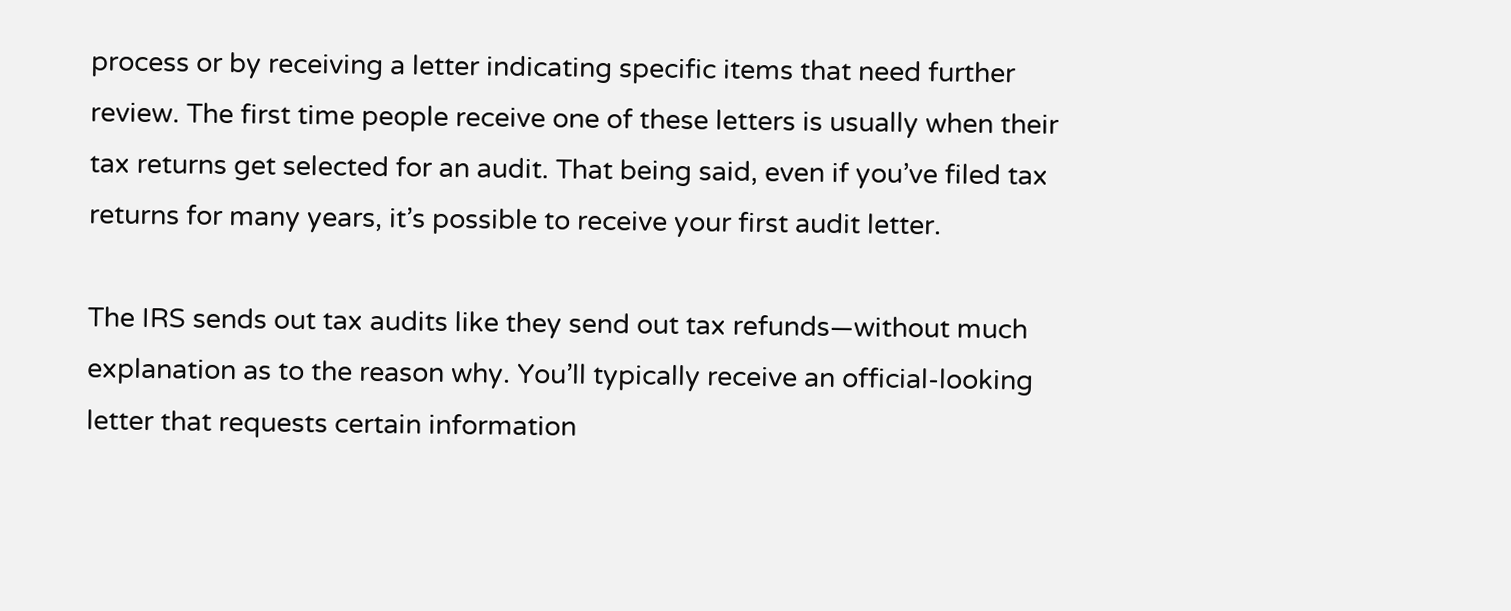process or by receiving a letter indicating specific items that need further review. The first time people receive one of these letters is usually when their tax returns get selected for an audit. That being said, even if you’ve filed tax returns for many years, it’s possible to receive your first audit letter.

The IRS sends out tax audits like they send out tax refunds—without much explanation as to the reason why. You’ll typically receive an official-looking letter that requests certain information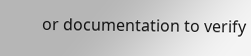or documentation to verify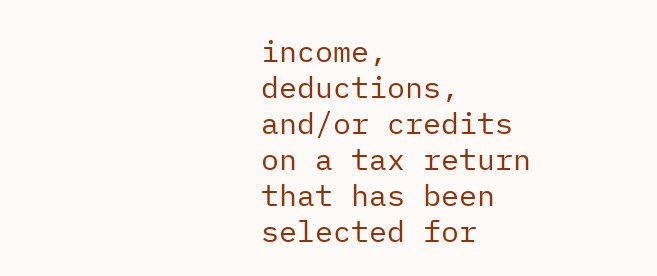income, deductions, and/or credits on a tax return that has been selected for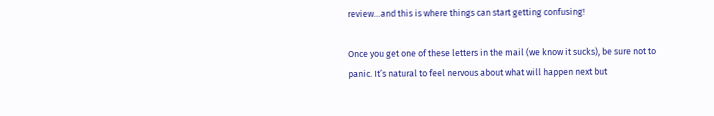review…and this is where things can start getting confusing!

Once you get one of these letters in the mail (we know it sucks), be sure not to panic. It’s natural to feel nervous about what will happen next but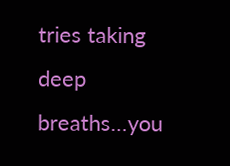tries taking deep breaths…you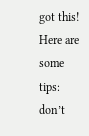got this! Here are some tips: don’t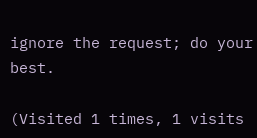ignore the request; do your best.

(Visited 1 times, 1 visits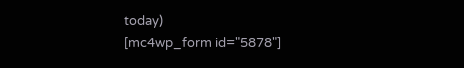today)
[mc4wp_form id="5878"]